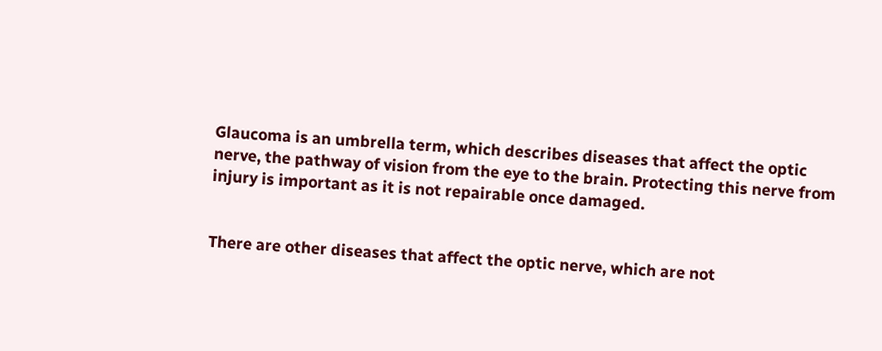Glaucoma is an umbrella term, which describes diseases that affect the optic nerve, the pathway of vision from the eye to the brain. Protecting this nerve from injury is important as it is not repairable once damaged.


There are other diseases that affect the optic nerve, which are not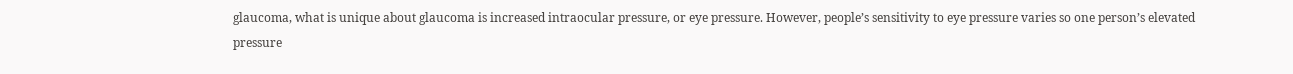glaucoma, what is unique about glaucoma is increased intraocular pressure, or eye pressure. However, people’s sensitivity to eye pressure varies so one person’s elevated pressure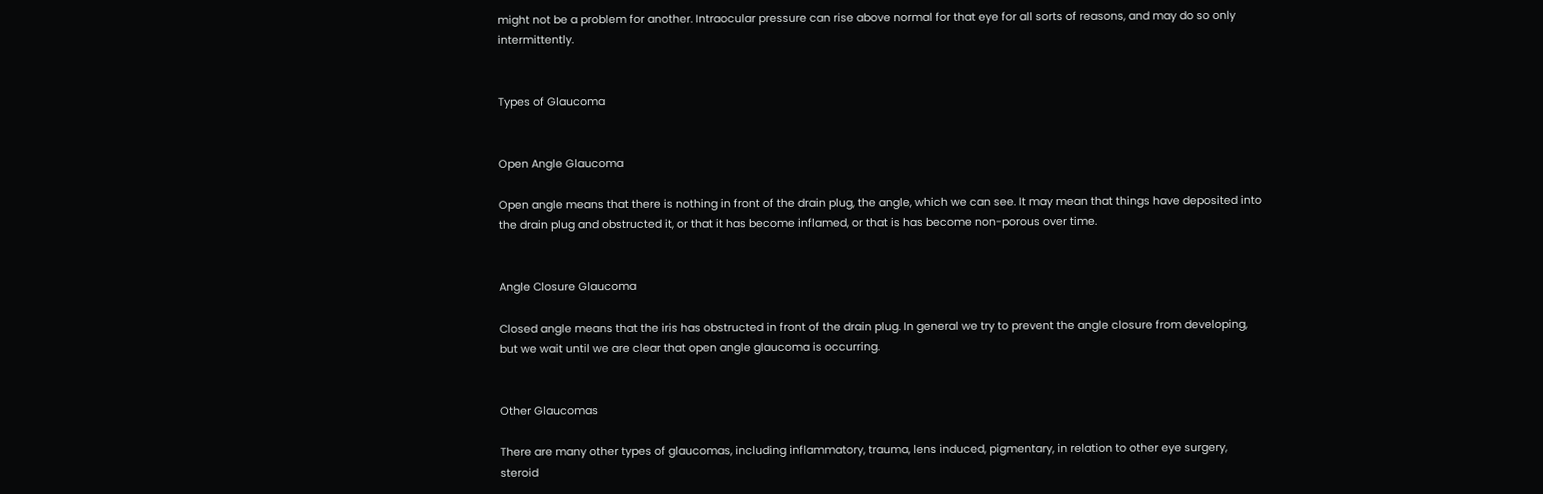might not be a problem for another. Intraocular pressure can rise above normal for that eye for all sorts of reasons, and may do so only intermittently.


Types of Glaucoma


Open Angle Glaucoma

Open angle means that there is nothing in front of the drain plug, the angle, which we can see. It may mean that things have deposited into the drain plug and obstructed it, or that it has become inflamed, or that is has become non-porous over time.


Angle Closure Glaucoma

Closed angle means that the iris has obstructed in front of the drain plug. In general we try to prevent the angle closure from developing, but we wait until we are clear that open angle glaucoma is occurring.


Other Glaucomas

There are many other types of glaucomas, including inflammatory, trauma, lens induced, pigmentary, in relation to other eye surgery, steroid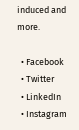induced and more.

  • Facebook
  • Twitter
  • LinkedIn
  • Instagram